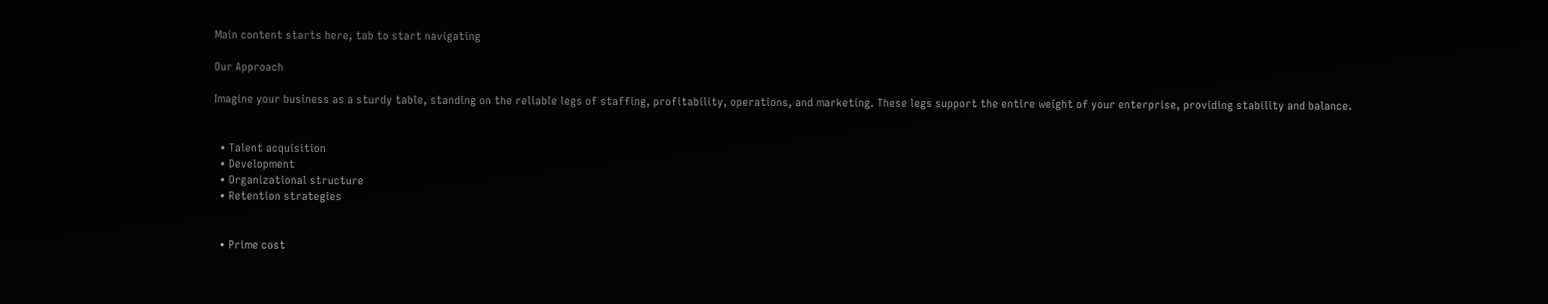Main content starts here, tab to start navigating

Our Approach

Imagine your business as a sturdy table, standing on the reliable legs of staffing, profitability, operations, and marketing. These legs support the entire weight of your enterprise, providing stability and balance.


  • Talent acquisition
  • Development
  • Organizational structure
  • Retention strategies


  • Prime cost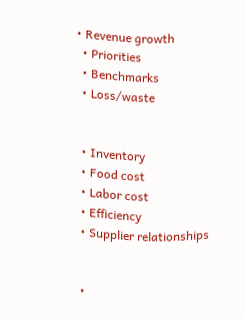• Revenue growth
  • Priorities
  • Benchmarks
  • Loss/waste


  • Inventory
  • Food cost
  • Labor cost
  • Efficiency
  • Supplier relationships


  •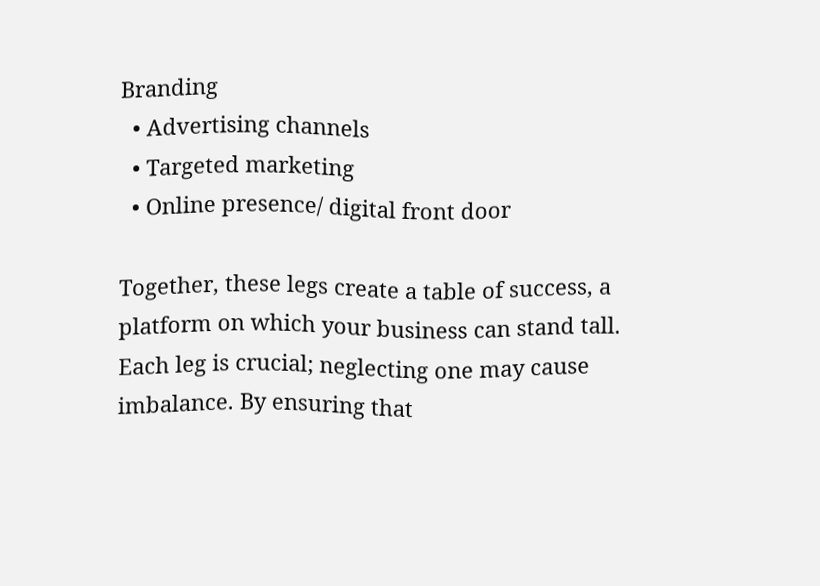Branding
  • Advertising channels
  • Targeted marketing
  • Online presence/ digital front door

Together, these legs create a table of success, a platform on which your business can stand tall. Each leg is crucial; neglecting one may cause imbalance. By ensuring that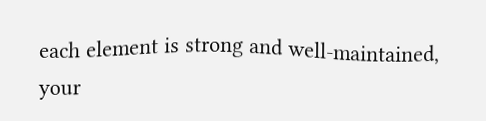each element is strong and well-maintained, your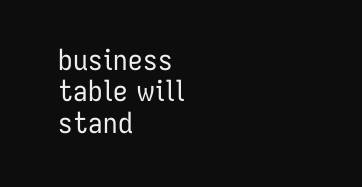business table will stand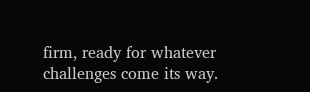firm, ready for whatever challenges come its way.